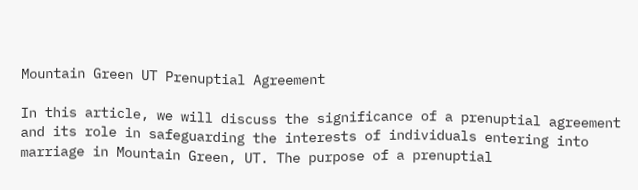Mountain Green UT Prenuptial Agreement

In this article, we will discuss the significance of a prenuptial agreement and its role in safeguarding the interests of individuals entering into marriage in Mountain Green, UT. The purpose of a prenuptial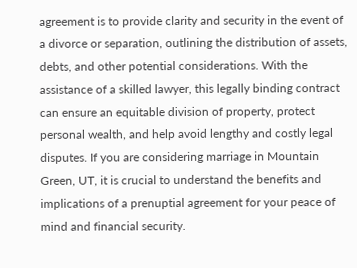agreement is to provide clarity and security in the event of a divorce or separation, outlining the distribution of assets, debts, and other potential considerations. With the assistance of a skilled lawyer, this legally binding contract can ensure an equitable division of property, protect personal wealth, and help avoid lengthy and costly legal disputes. If you are considering marriage in Mountain Green, UT, it is crucial to understand the benefits and implications of a prenuptial agreement for your peace of mind and financial security.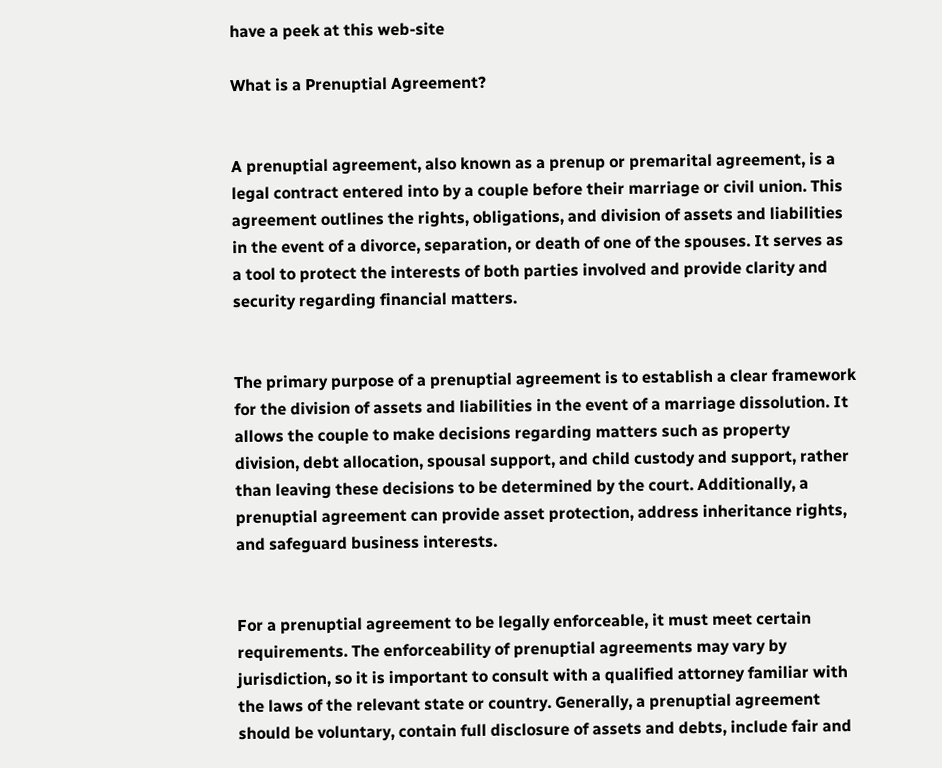have a peek at this web-site

What is a Prenuptial Agreement?


A prenuptial agreement, also known as a prenup or premarital agreement, is a legal contract entered into by a couple before their marriage or civil union. This agreement outlines the rights, obligations, and division of assets and liabilities in the event of a divorce, separation, or death of one of the spouses. It serves as a tool to protect the interests of both parties involved and provide clarity and security regarding financial matters.


The primary purpose of a prenuptial agreement is to establish a clear framework for the division of assets and liabilities in the event of a marriage dissolution. It allows the couple to make decisions regarding matters such as property division, debt allocation, spousal support, and child custody and support, rather than leaving these decisions to be determined by the court. Additionally, a prenuptial agreement can provide asset protection, address inheritance rights, and safeguard business interests.


For a prenuptial agreement to be legally enforceable, it must meet certain requirements. The enforceability of prenuptial agreements may vary by jurisdiction, so it is important to consult with a qualified attorney familiar with the laws of the relevant state or country. Generally, a prenuptial agreement should be voluntary, contain full disclosure of assets and debts, include fair and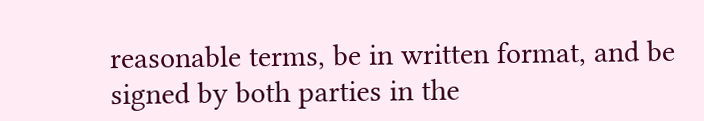reasonable terms, be in written format, and be signed by both parties in the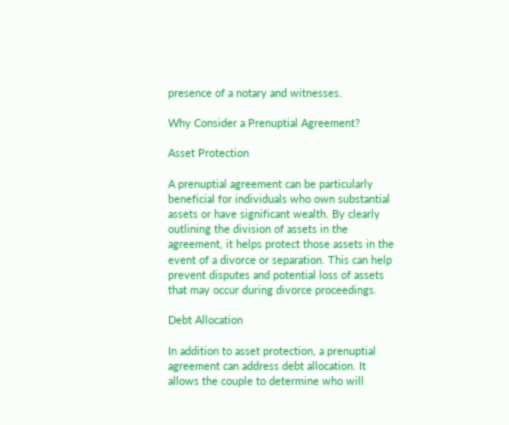presence of a notary and witnesses.

Why Consider a Prenuptial Agreement?

Asset Protection

A prenuptial agreement can be particularly beneficial for individuals who own substantial assets or have significant wealth. By clearly outlining the division of assets in the agreement, it helps protect those assets in the event of a divorce or separation. This can help prevent disputes and potential loss of assets that may occur during divorce proceedings.

Debt Allocation

In addition to asset protection, a prenuptial agreement can address debt allocation. It allows the couple to determine who will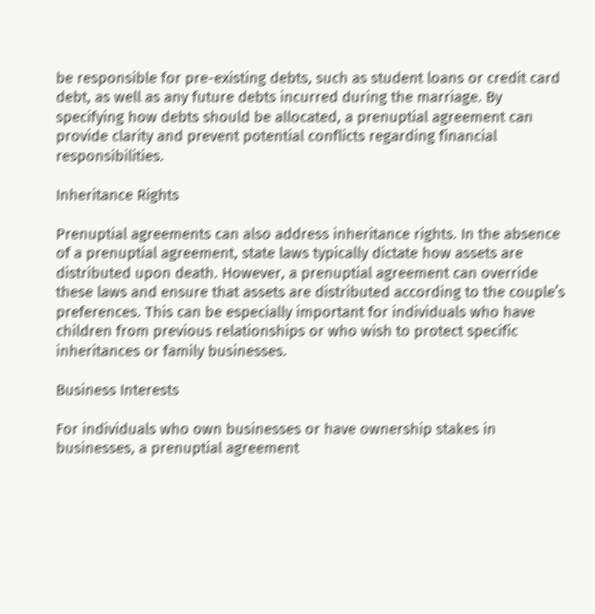be responsible for pre-existing debts, such as student loans or credit card debt, as well as any future debts incurred during the marriage. By specifying how debts should be allocated, a prenuptial agreement can provide clarity and prevent potential conflicts regarding financial responsibilities.

Inheritance Rights

Prenuptial agreements can also address inheritance rights. In the absence of a prenuptial agreement, state laws typically dictate how assets are distributed upon death. However, a prenuptial agreement can override these laws and ensure that assets are distributed according to the couple’s preferences. This can be especially important for individuals who have children from previous relationships or who wish to protect specific inheritances or family businesses.

Business Interests

For individuals who own businesses or have ownership stakes in businesses, a prenuptial agreement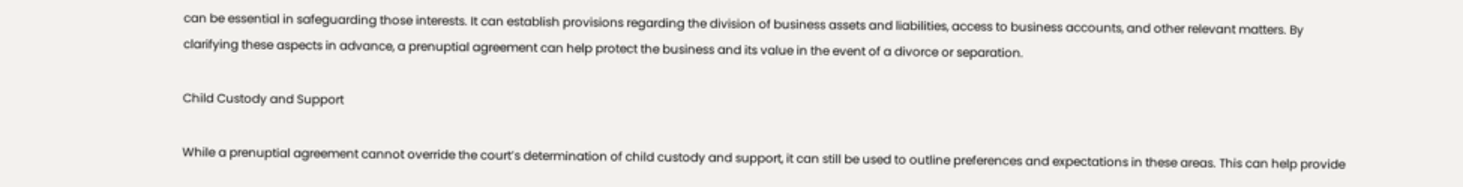can be essential in safeguarding those interests. It can establish provisions regarding the division of business assets and liabilities, access to business accounts, and other relevant matters. By clarifying these aspects in advance, a prenuptial agreement can help protect the business and its value in the event of a divorce or separation.

Child Custody and Support

While a prenuptial agreement cannot override the court’s determination of child custody and support, it can still be used to outline preferences and expectations in these areas. This can help provide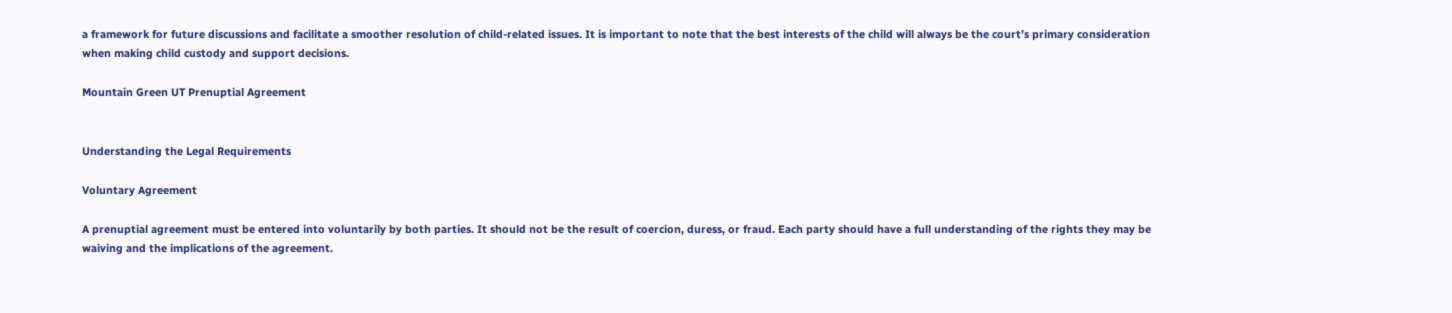a framework for future discussions and facilitate a smoother resolution of child-related issues. It is important to note that the best interests of the child will always be the court’s primary consideration when making child custody and support decisions.

Mountain Green UT Prenuptial Agreement


Understanding the Legal Requirements

Voluntary Agreement

A prenuptial agreement must be entered into voluntarily by both parties. It should not be the result of coercion, duress, or fraud. Each party should have a full understanding of the rights they may be waiving and the implications of the agreement.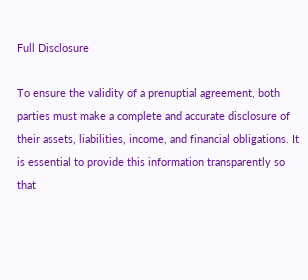Full Disclosure

To ensure the validity of a prenuptial agreement, both parties must make a complete and accurate disclosure of their assets, liabilities, income, and financial obligations. It is essential to provide this information transparently so that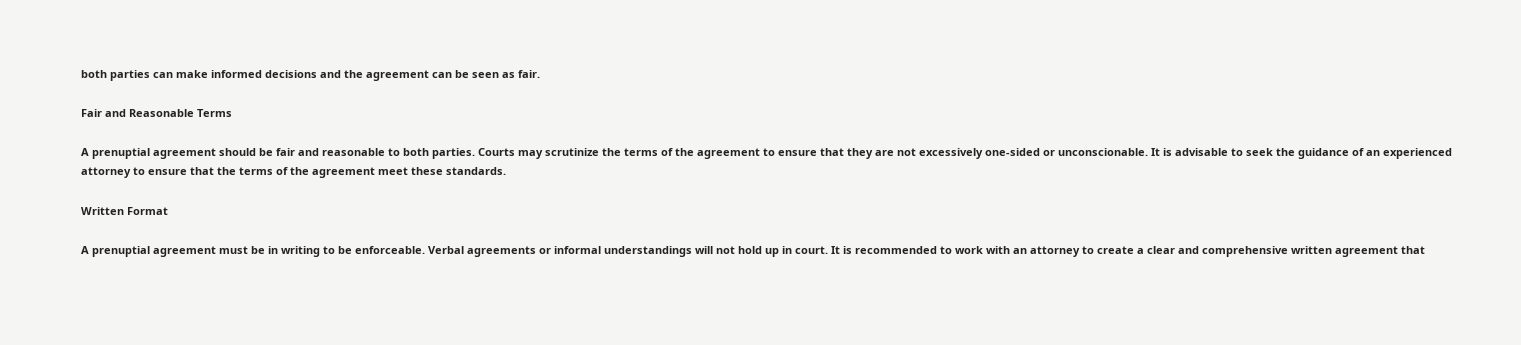both parties can make informed decisions and the agreement can be seen as fair.

Fair and Reasonable Terms

A prenuptial agreement should be fair and reasonable to both parties. Courts may scrutinize the terms of the agreement to ensure that they are not excessively one-sided or unconscionable. It is advisable to seek the guidance of an experienced attorney to ensure that the terms of the agreement meet these standards.

Written Format

A prenuptial agreement must be in writing to be enforceable. Verbal agreements or informal understandings will not hold up in court. It is recommended to work with an attorney to create a clear and comprehensive written agreement that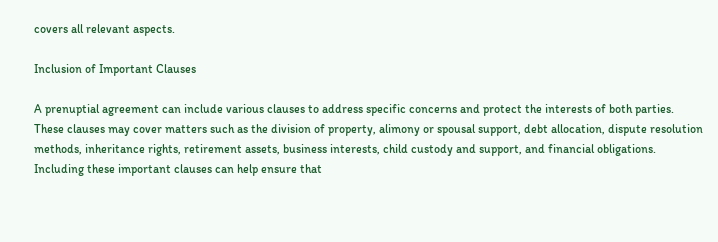covers all relevant aspects.

Inclusion of Important Clauses

A prenuptial agreement can include various clauses to address specific concerns and protect the interests of both parties. These clauses may cover matters such as the division of property, alimony or spousal support, debt allocation, dispute resolution methods, inheritance rights, retirement assets, business interests, child custody and support, and financial obligations. Including these important clauses can help ensure that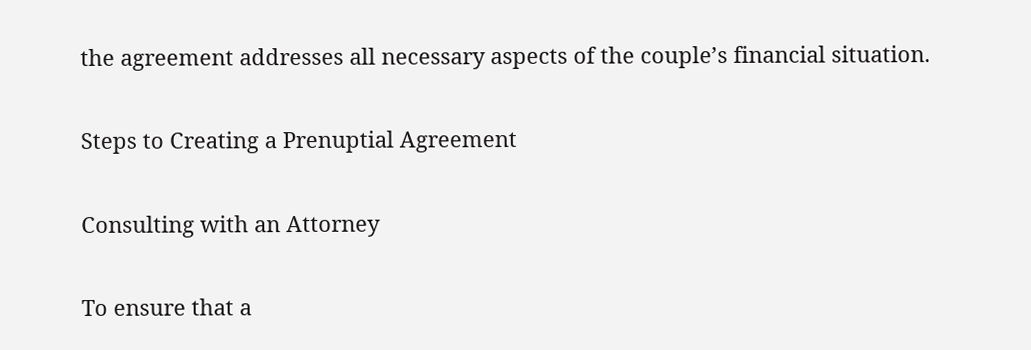the agreement addresses all necessary aspects of the couple’s financial situation.

Steps to Creating a Prenuptial Agreement

Consulting with an Attorney

To ensure that a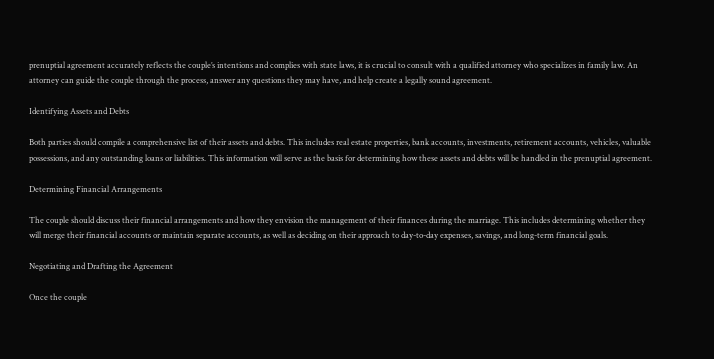prenuptial agreement accurately reflects the couple’s intentions and complies with state laws, it is crucial to consult with a qualified attorney who specializes in family law. An attorney can guide the couple through the process, answer any questions they may have, and help create a legally sound agreement.

Identifying Assets and Debts

Both parties should compile a comprehensive list of their assets and debts. This includes real estate properties, bank accounts, investments, retirement accounts, vehicles, valuable possessions, and any outstanding loans or liabilities. This information will serve as the basis for determining how these assets and debts will be handled in the prenuptial agreement.

Determining Financial Arrangements

The couple should discuss their financial arrangements and how they envision the management of their finances during the marriage. This includes determining whether they will merge their financial accounts or maintain separate accounts, as well as deciding on their approach to day-to-day expenses, savings, and long-term financial goals.

Negotiating and Drafting the Agreement

Once the couple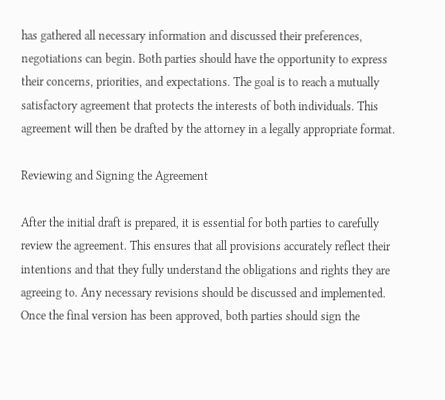has gathered all necessary information and discussed their preferences, negotiations can begin. Both parties should have the opportunity to express their concerns, priorities, and expectations. The goal is to reach a mutually satisfactory agreement that protects the interests of both individuals. This agreement will then be drafted by the attorney in a legally appropriate format.

Reviewing and Signing the Agreement

After the initial draft is prepared, it is essential for both parties to carefully review the agreement. This ensures that all provisions accurately reflect their intentions and that they fully understand the obligations and rights they are agreeing to. Any necessary revisions should be discussed and implemented. Once the final version has been approved, both parties should sign the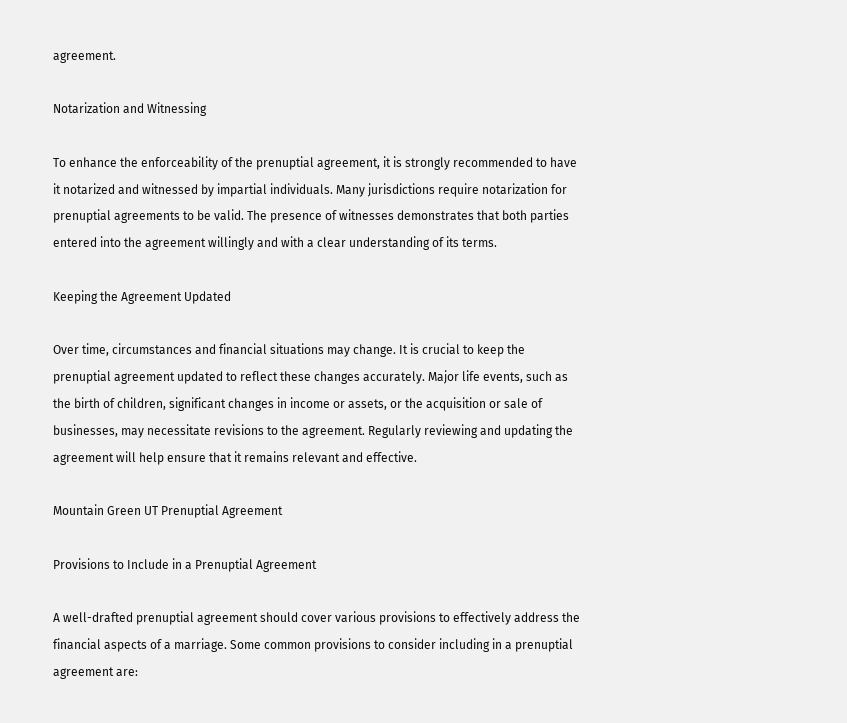agreement.

Notarization and Witnessing

To enhance the enforceability of the prenuptial agreement, it is strongly recommended to have it notarized and witnessed by impartial individuals. Many jurisdictions require notarization for prenuptial agreements to be valid. The presence of witnesses demonstrates that both parties entered into the agreement willingly and with a clear understanding of its terms.

Keeping the Agreement Updated

Over time, circumstances and financial situations may change. It is crucial to keep the prenuptial agreement updated to reflect these changes accurately. Major life events, such as the birth of children, significant changes in income or assets, or the acquisition or sale of businesses, may necessitate revisions to the agreement. Regularly reviewing and updating the agreement will help ensure that it remains relevant and effective.

Mountain Green UT Prenuptial Agreement

Provisions to Include in a Prenuptial Agreement

A well-drafted prenuptial agreement should cover various provisions to effectively address the financial aspects of a marriage. Some common provisions to consider including in a prenuptial agreement are: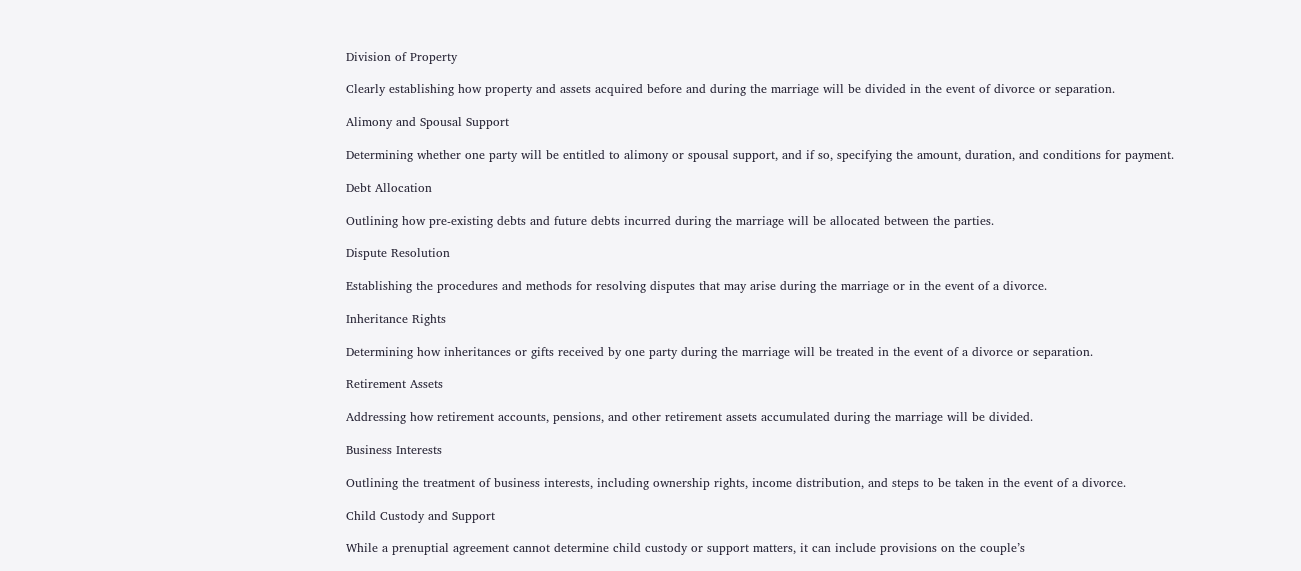Division of Property

Clearly establishing how property and assets acquired before and during the marriage will be divided in the event of divorce or separation.

Alimony and Spousal Support

Determining whether one party will be entitled to alimony or spousal support, and if so, specifying the amount, duration, and conditions for payment.

Debt Allocation

Outlining how pre-existing debts and future debts incurred during the marriage will be allocated between the parties.

Dispute Resolution

Establishing the procedures and methods for resolving disputes that may arise during the marriage or in the event of a divorce.

Inheritance Rights

Determining how inheritances or gifts received by one party during the marriage will be treated in the event of a divorce or separation.

Retirement Assets

Addressing how retirement accounts, pensions, and other retirement assets accumulated during the marriage will be divided.

Business Interests

Outlining the treatment of business interests, including ownership rights, income distribution, and steps to be taken in the event of a divorce.

Child Custody and Support

While a prenuptial agreement cannot determine child custody or support matters, it can include provisions on the couple’s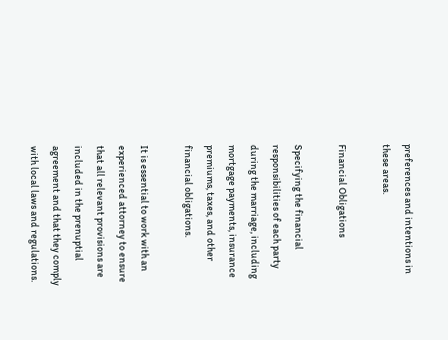preferences and intentions in these areas.

Financial Obligations

Specifying the financial responsibilities of each party during the marriage, including mortgage payments, insurance premiums, taxes, and other financial obligations.

It is essential to work with an experienced attorney to ensure that all relevant provisions are included in the prenuptial agreement and that they comply with local laws and regulations.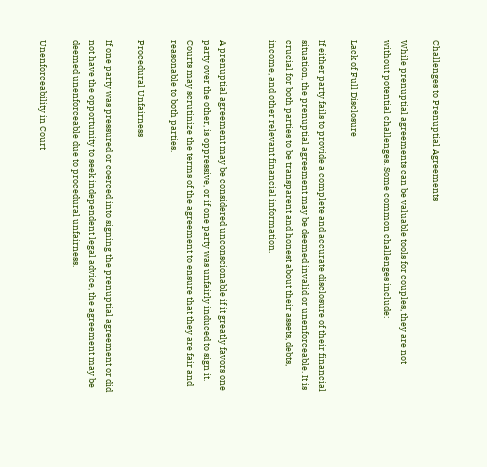Challenges to Prenuptial Agreements

While prenuptial agreements can be valuable tools for couples, they are not without potential challenges. Some common challenges include:

Lack of Full Disclosure

If either party fails to provide a complete and accurate disclosure of their financial situation, the prenuptial agreement may be deemed invalid or unenforceable. It is crucial for both parties to be transparent and honest about their assets, debts, income, and other relevant financial information.


A prenuptial agreement may be considered unconscionable if it greatly favors one party over the other, is oppressive, or if one party was unfairly induced to sign it. Courts may scrutinize the terms of the agreement to ensure that they are fair and reasonable to both parties.

Procedural Unfairness

If one party was pressured or coerced into signing the prenuptial agreement or did not have the opportunity to seek independent legal advice, the agreement may be deemed unenforceable due to procedural unfairness.

Unenforceability in Court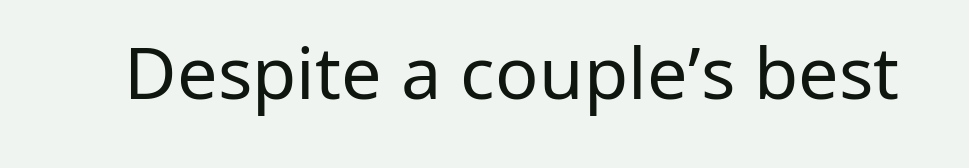Despite a couple’s best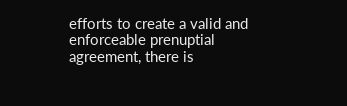efforts to create a valid and enforceable prenuptial agreement, there is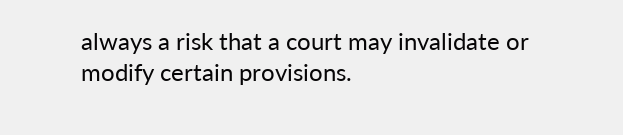always a risk that a court may invalidate or modify certain provisions.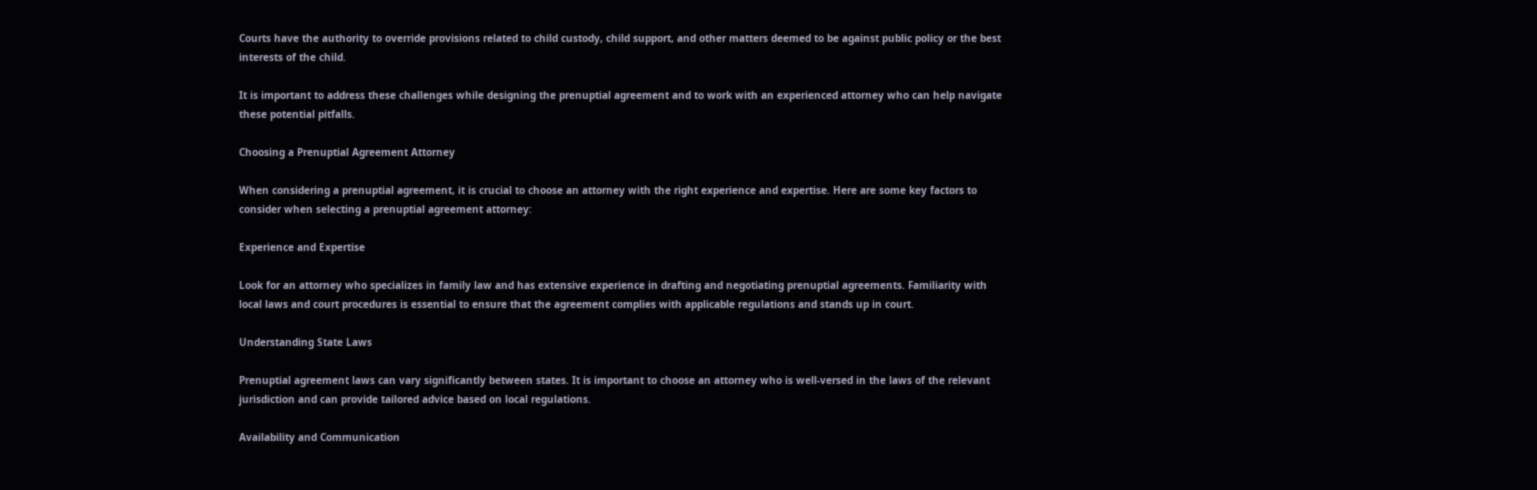Courts have the authority to override provisions related to child custody, child support, and other matters deemed to be against public policy or the best interests of the child.

It is important to address these challenges while designing the prenuptial agreement and to work with an experienced attorney who can help navigate these potential pitfalls.

Choosing a Prenuptial Agreement Attorney

When considering a prenuptial agreement, it is crucial to choose an attorney with the right experience and expertise. Here are some key factors to consider when selecting a prenuptial agreement attorney:

Experience and Expertise

Look for an attorney who specializes in family law and has extensive experience in drafting and negotiating prenuptial agreements. Familiarity with local laws and court procedures is essential to ensure that the agreement complies with applicable regulations and stands up in court.

Understanding State Laws

Prenuptial agreement laws can vary significantly between states. It is important to choose an attorney who is well-versed in the laws of the relevant jurisdiction and can provide tailored advice based on local regulations.

Availability and Communication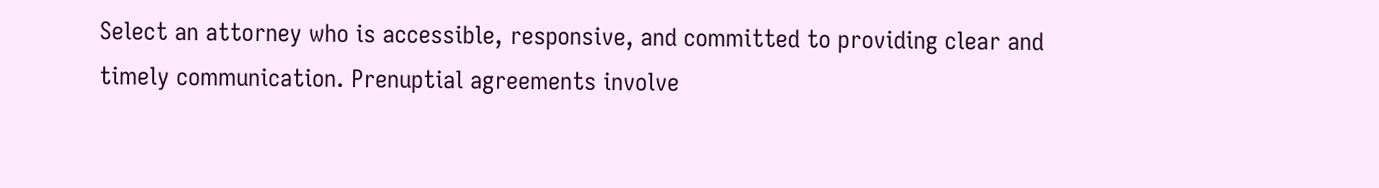Select an attorney who is accessible, responsive, and committed to providing clear and timely communication. Prenuptial agreements involve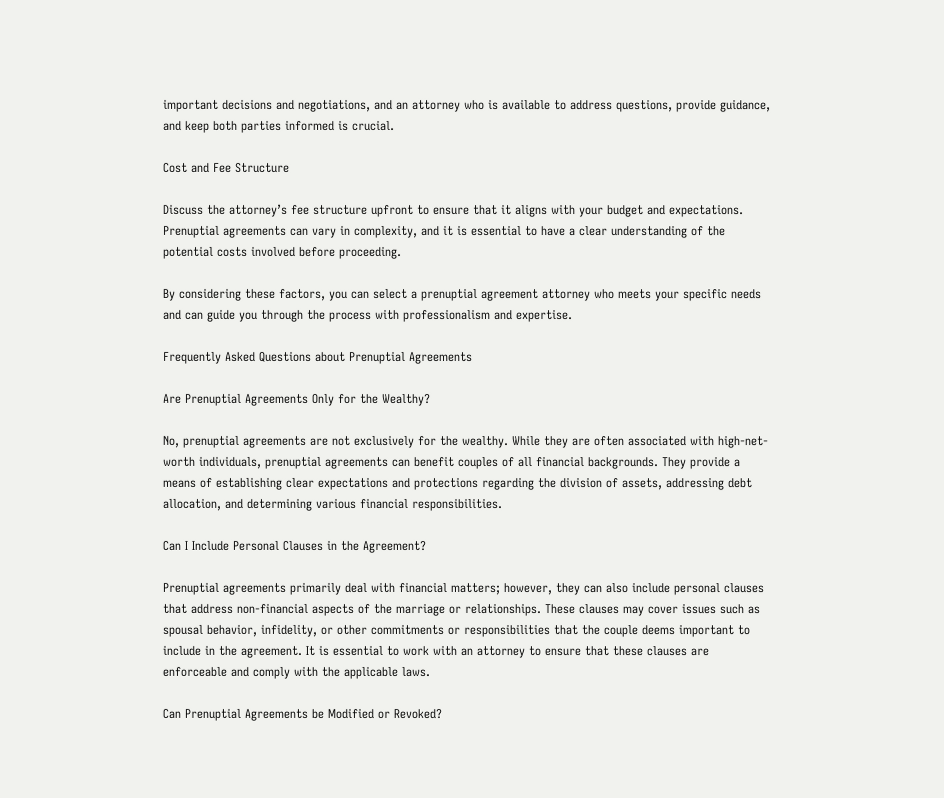important decisions and negotiations, and an attorney who is available to address questions, provide guidance, and keep both parties informed is crucial.

Cost and Fee Structure

Discuss the attorney’s fee structure upfront to ensure that it aligns with your budget and expectations. Prenuptial agreements can vary in complexity, and it is essential to have a clear understanding of the potential costs involved before proceeding.

By considering these factors, you can select a prenuptial agreement attorney who meets your specific needs and can guide you through the process with professionalism and expertise.

Frequently Asked Questions about Prenuptial Agreements

Are Prenuptial Agreements Only for the Wealthy?

No, prenuptial agreements are not exclusively for the wealthy. While they are often associated with high-net-worth individuals, prenuptial agreements can benefit couples of all financial backgrounds. They provide a means of establishing clear expectations and protections regarding the division of assets, addressing debt allocation, and determining various financial responsibilities.

Can I Include Personal Clauses in the Agreement?

Prenuptial agreements primarily deal with financial matters; however, they can also include personal clauses that address non-financial aspects of the marriage or relationships. These clauses may cover issues such as spousal behavior, infidelity, or other commitments or responsibilities that the couple deems important to include in the agreement. It is essential to work with an attorney to ensure that these clauses are enforceable and comply with the applicable laws.

Can Prenuptial Agreements be Modified or Revoked?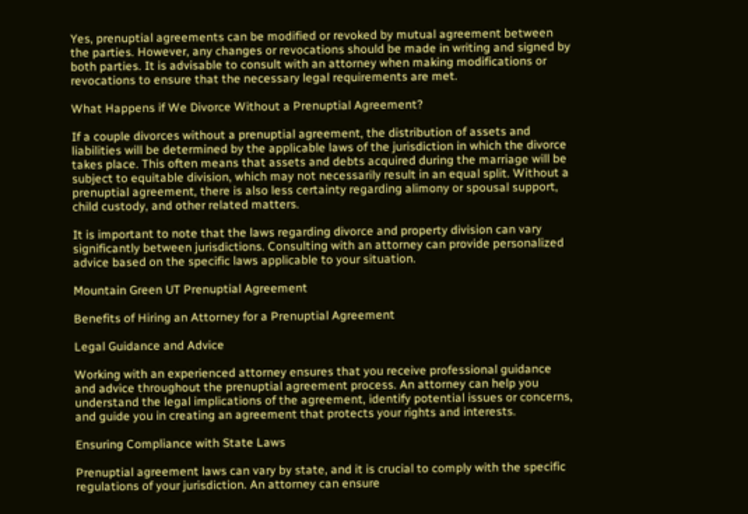Yes, prenuptial agreements can be modified or revoked by mutual agreement between the parties. However, any changes or revocations should be made in writing and signed by both parties. It is advisable to consult with an attorney when making modifications or revocations to ensure that the necessary legal requirements are met.

What Happens if We Divorce Without a Prenuptial Agreement?

If a couple divorces without a prenuptial agreement, the distribution of assets and liabilities will be determined by the applicable laws of the jurisdiction in which the divorce takes place. This often means that assets and debts acquired during the marriage will be subject to equitable division, which may not necessarily result in an equal split. Without a prenuptial agreement, there is also less certainty regarding alimony or spousal support, child custody, and other related matters.

It is important to note that the laws regarding divorce and property division can vary significantly between jurisdictions. Consulting with an attorney can provide personalized advice based on the specific laws applicable to your situation.

Mountain Green UT Prenuptial Agreement

Benefits of Hiring an Attorney for a Prenuptial Agreement

Legal Guidance and Advice

Working with an experienced attorney ensures that you receive professional guidance and advice throughout the prenuptial agreement process. An attorney can help you understand the legal implications of the agreement, identify potential issues or concerns, and guide you in creating an agreement that protects your rights and interests.

Ensuring Compliance with State Laws

Prenuptial agreement laws can vary by state, and it is crucial to comply with the specific regulations of your jurisdiction. An attorney can ensure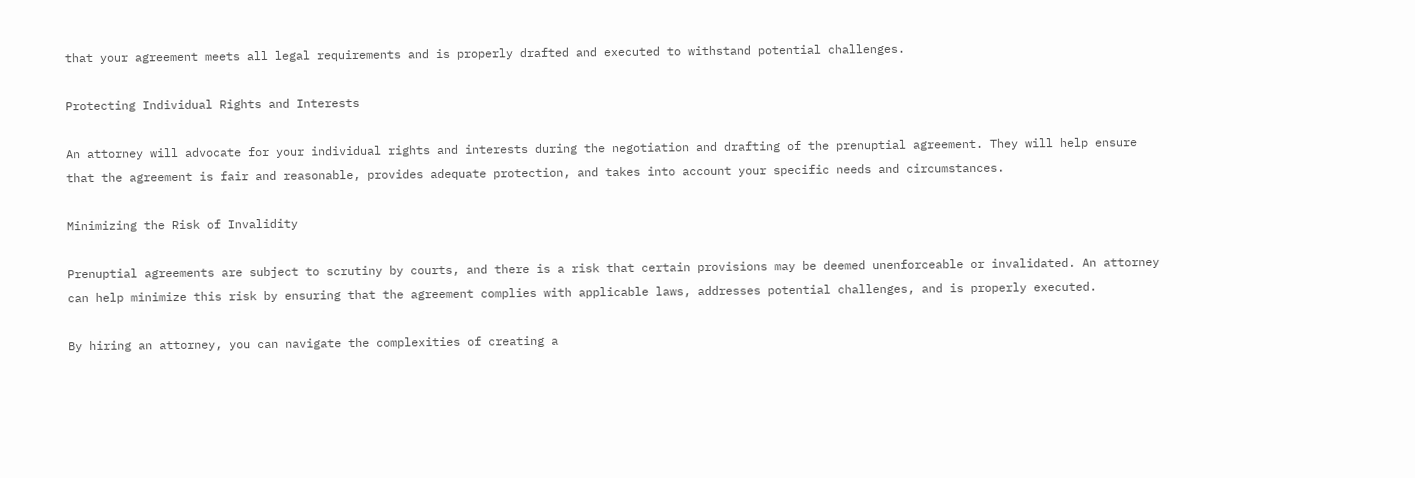that your agreement meets all legal requirements and is properly drafted and executed to withstand potential challenges.

Protecting Individual Rights and Interests

An attorney will advocate for your individual rights and interests during the negotiation and drafting of the prenuptial agreement. They will help ensure that the agreement is fair and reasonable, provides adequate protection, and takes into account your specific needs and circumstances.

Minimizing the Risk of Invalidity

Prenuptial agreements are subject to scrutiny by courts, and there is a risk that certain provisions may be deemed unenforceable or invalidated. An attorney can help minimize this risk by ensuring that the agreement complies with applicable laws, addresses potential challenges, and is properly executed.

By hiring an attorney, you can navigate the complexities of creating a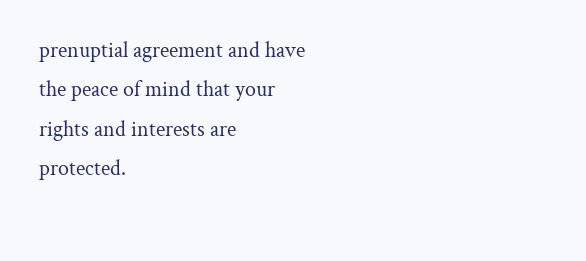prenuptial agreement and have the peace of mind that your rights and interests are protected.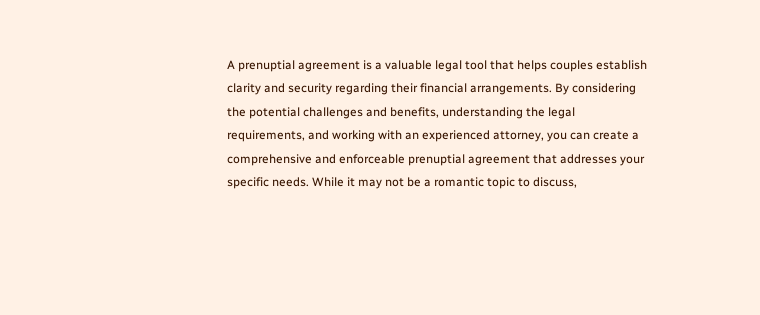A prenuptial agreement is a valuable legal tool that helps couples establish clarity and security regarding their financial arrangements. By considering the potential challenges and benefits, understanding the legal requirements, and working with an experienced attorney, you can create a comprehensive and enforceable prenuptial agreement that addresses your specific needs. While it may not be a romantic topic to discuss,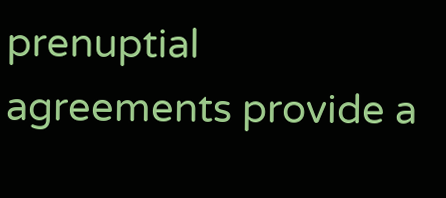prenuptial agreements provide a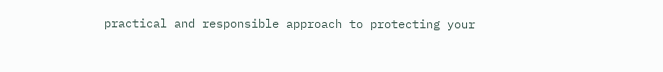practical and responsible approach to protecting your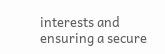interests and ensuring a secure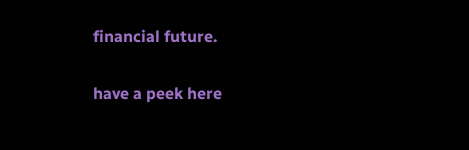financial future.

have a peek here